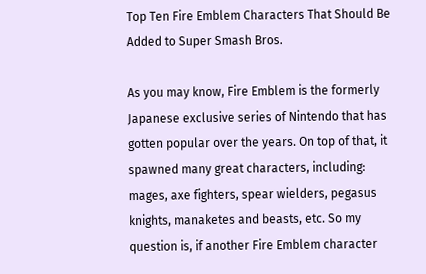Top Ten Fire Emblem Characters That Should Be Added to Super Smash Bros.

As you may know, Fire Emblem is the formerly Japanese exclusive series of Nintendo that has gotten popular over the years. On top of that, it spawned many great characters, including: mages, axe fighters, spear wielders, pegasus knights, manaketes and beasts, etc. So my question is, if another Fire Emblem character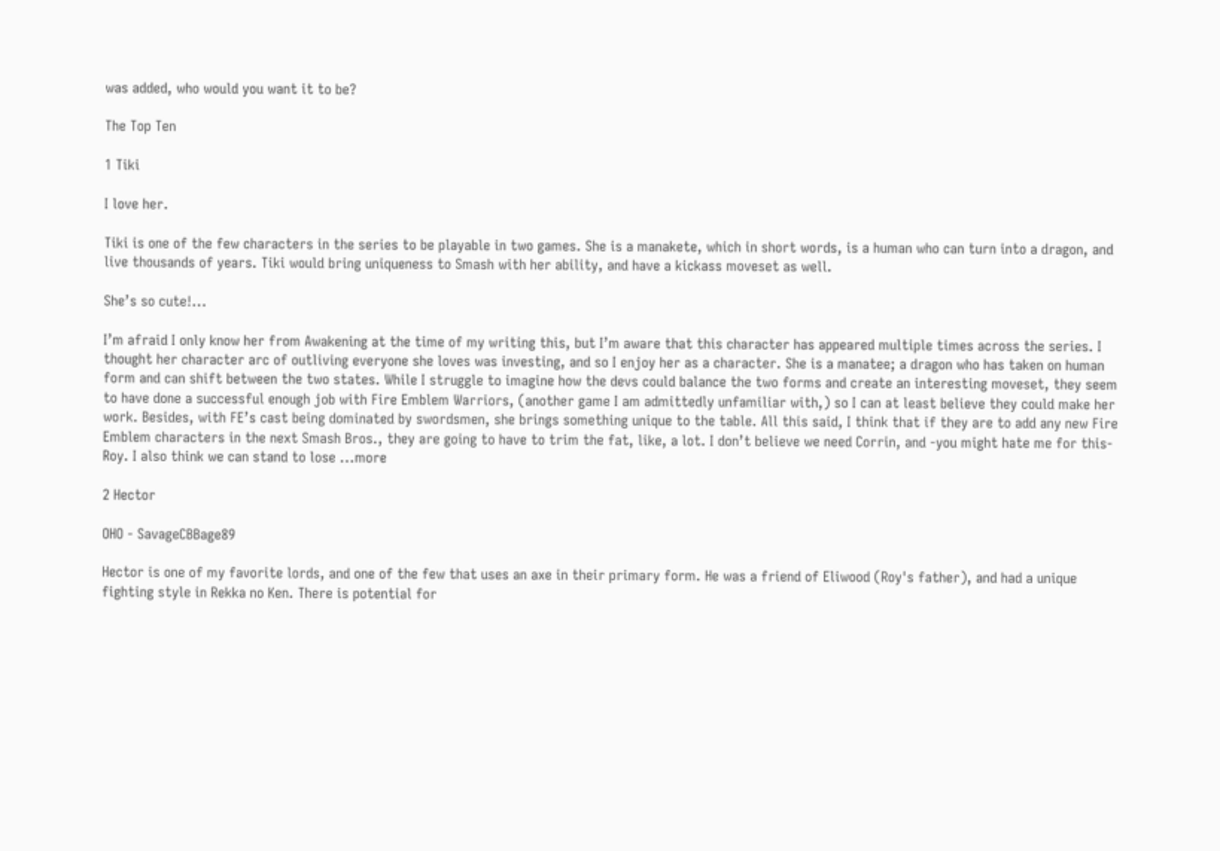was added, who would you want it to be?

The Top Ten

1 Tiki

I love her.

Tiki is one of the few characters in the series to be playable in two games. She is a manakete, which in short words, is a human who can turn into a dragon, and live thousands of years. Tiki would bring uniqueness to Smash with her ability, and have a kickass moveset as well.

She’s so cute!...

I’m afraid I only know her from Awakening at the time of my writing this, but I’m aware that this character has appeared multiple times across the series. I thought her character arc of outliving everyone she loves was investing, and so I enjoy her as a character. She is a manatee; a dragon who has taken on human form and can shift between the two states. While I struggle to imagine how the devs could balance the two forms and create an interesting moveset, they seem to have done a successful enough job with Fire Emblem Warriors, (another game I am admittedly unfamiliar with,) so I can at least believe they could make her work. Besides, with FE’s cast being dominated by swordsmen, she brings something unique to the table. All this said, I think that if they are to add any new Fire Emblem characters in the next Smash Bros., they are going to have to trim the fat, like, a lot. I don’t believe we need Corrin, and -you might hate me for this- Roy. I also think we can stand to lose ...more

2 Hector

OHO - SavageCBBage89

Hector is one of my favorite lords, and one of the few that uses an axe in their primary form. He was a friend of Eliwood (Roy's father), and had a unique fighting style in Rekka no Ken. There is potential for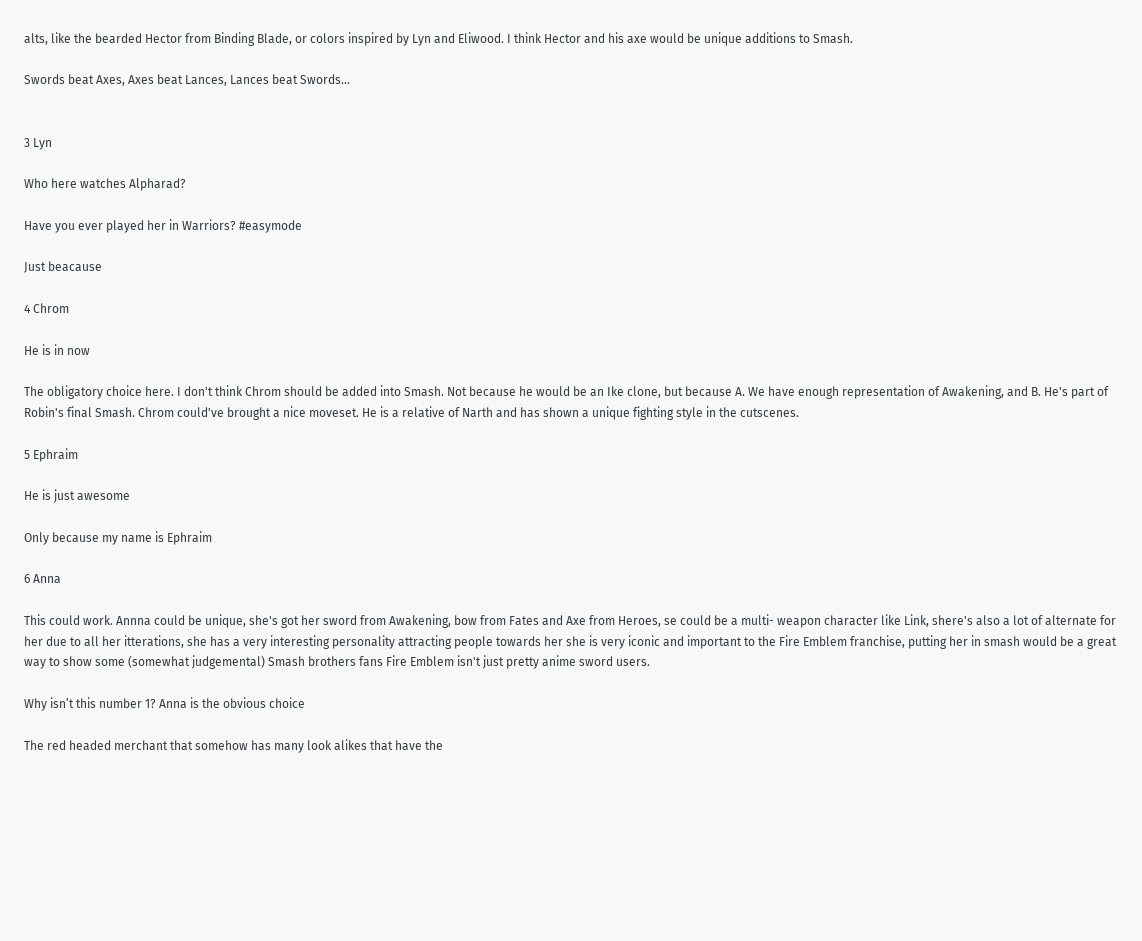alts, like the bearded Hector from Binding Blade, or colors inspired by Lyn and Eliwood. I think Hector and his axe would be unique additions to Smash.

Swords beat Axes, Axes beat Lances, Lances beat Swords...


3 Lyn

Who here watches Alpharad?

Have you ever played her in Warriors? #easymode

Just beacause

4 Chrom

He is in now

The obligatory choice here. I don't think Chrom should be added into Smash. Not because he would be an Ike clone, but because A. We have enough representation of Awakening, and B. He's part of Robin's final Smash. Chrom could've brought a nice moveset. He is a relative of Narth and has shown a unique fighting style in the cutscenes.

5 Ephraim

He is just awesome

Only because my name is Ephraim

6 Anna

This could work. Annna could be unique, she's got her sword from Awakening, bow from Fates and Axe from Heroes, se could be a multi- weapon character like Link, shere's also a lot of alternate for her due to all her itterations, she has a very interesting personality attracting people towards her she is very iconic and important to the Fire Emblem franchise, putting her in smash would be a great way to show some (somewhat judgemental) Smash brothers fans Fire Emblem isn't just pretty anime sword users.

Why isn’t this number 1? Anna is the obvious choice

The red headed merchant that somehow has many look alikes that have the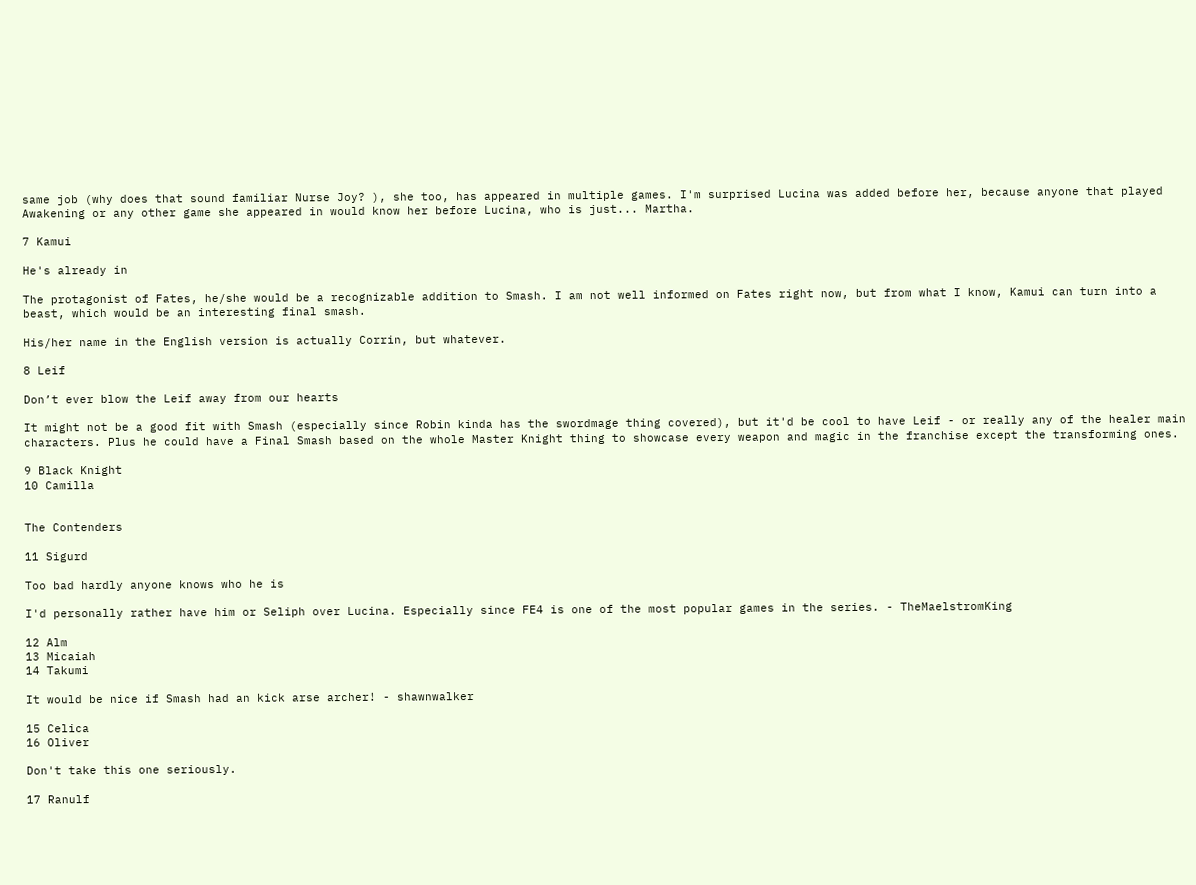same job (why does that sound familiar Nurse Joy? ), she too, has appeared in multiple games. I'm surprised Lucina was added before her, because anyone that played Awakening or any other game she appeared in would know her before Lucina, who is just... Martha.

7 Kamui

He's already in

The protagonist of Fates, he/she would be a recognizable addition to Smash. I am not well informed on Fates right now, but from what I know, Kamui can turn into a beast, which would be an interesting final smash.

His/her name in the English version is actually Corrin, but whatever.

8 Leif

Don’t ever blow the Leif away from our hearts

It might not be a good fit with Smash (especially since Robin kinda has the swordmage thing covered), but it'd be cool to have Leif - or really any of the healer main characters. Plus he could have a Final Smash based on the whole Master Knight thing to showcase every weapon and magic in the franchise except the transforming ones.

9 Black Knight
10 Camilla


The Contenders

11 Sigurd

Too bad hardly anyone knows who he is

I'd personally rather have him or Seliph over Lucina. Especially since FE4 is one of the most popular games in the series. - TheMaelstromKing

12 Alm
13 Micaiah
14 Takumi

It would be nice if Smash had an kick arse archer! - shawnwalker

15 Celica
16 Oliver

Don't take this one seriously.

17 Ranulf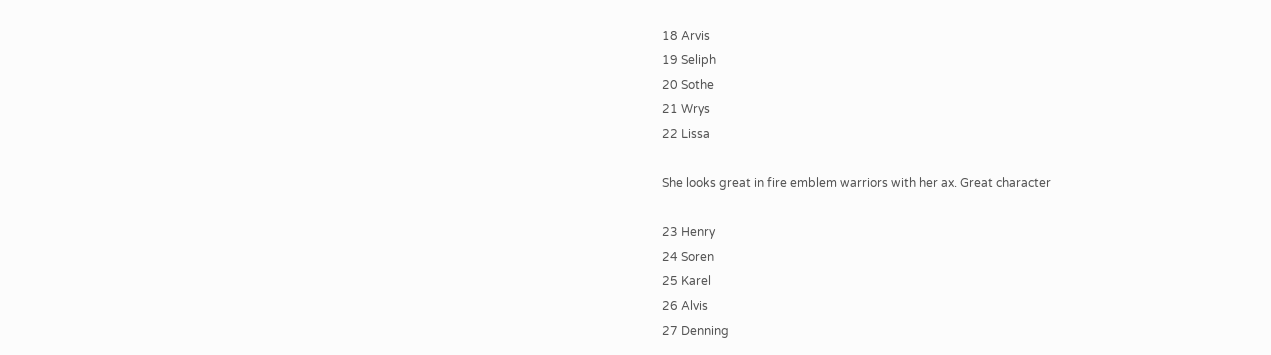18 Arvis
19 Seliph
20 Sothe
21 Wrys
22 Lissa

She looks great in fire emblem warriors with her ax. Great character

23 Henry
24 Soren
25 Karel
26 Alvis
27 Denning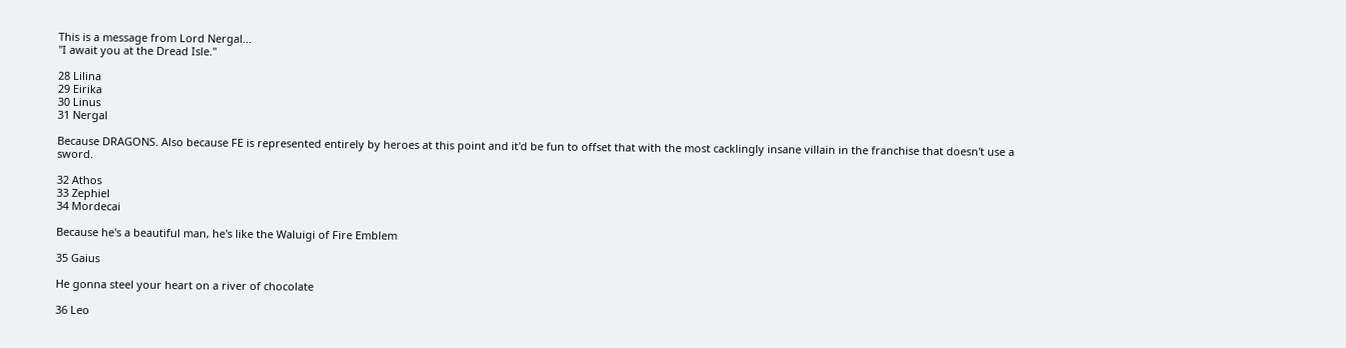This is a message from Lord Nergal...
"I await you at the Dread Isle."

28 Lilina
29 Eirika
30 Linus
31 Nergal

Because DRAGONS. Also because FE is represented entirely by heroes at this point and it'd be fun to offset that with the most cacklingly insane villain in the franchise that doesn't use a sword.

32 Athos
33 Zephiel
34 Mordecai

Because he's a beautiful man, he's like the Waluigi of Fire Emblem

35 Gaius

He gonna steel your heart on a river of chocolate

36 Leo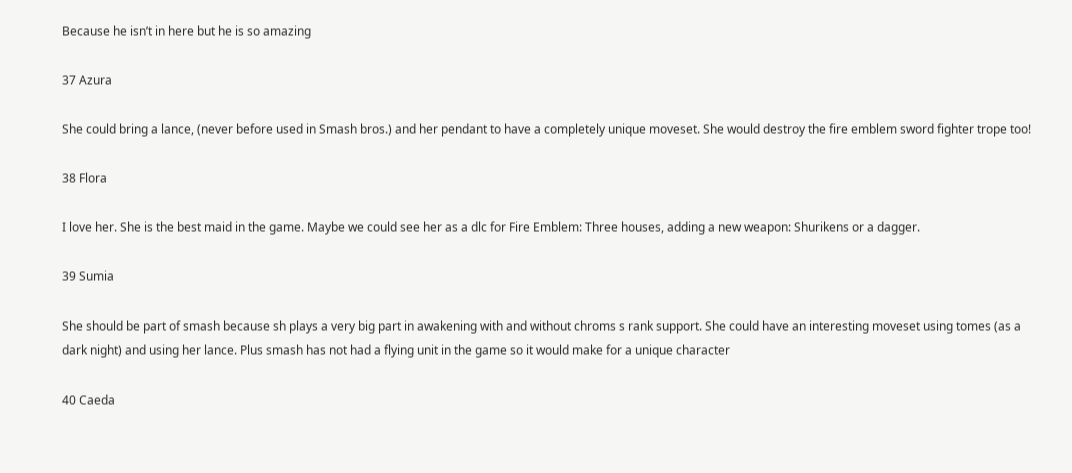Because he isn’t in here but he is so amazing

37 Azura

She could bring a lance, (never before used in Smash bros.) and her pendant to have a completely unique moveset. She would destroy the fire emblem sword fighter trope too!

38 Flora

I love her. She is the best maid in the game. Maybe we could see her as a dlc for Fire Emblem: Three houses, adding a new weapon: Shurikens or a dagger.

39 Sumia

She should be part of smash because sh plays a very big part in awakening with and without chroms s rank support. She could have an interesting moveset using tomes (as a dark night) and using her lance. Plus smash has not had a flying unit in the game so it would make for a unique character

40 Caeda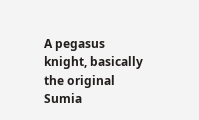A pegasus knight, basically the original Sumia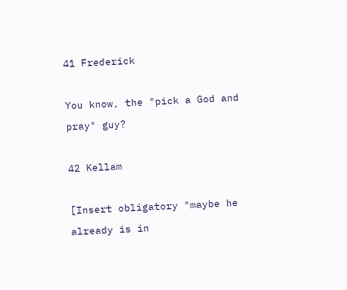41 Frederick

You know, the "pick a God and pray" guy?

42 Kellam

[Insert obligatory "maybe he already is in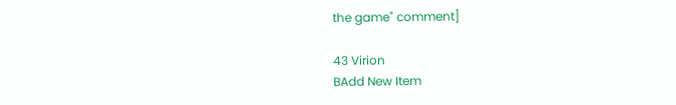the game" comment]

43 Virion
BAdd New Item